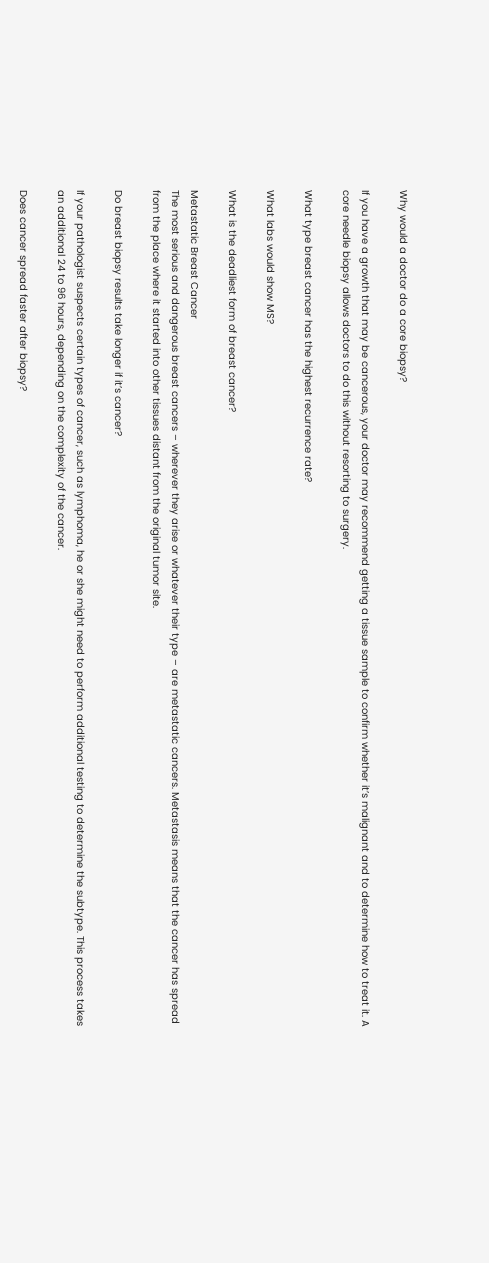Why would a doctor do a core biopsy?

If you have a growth that may be cancerous, your doctor may recommend getting a tissue sample to confirm whether it’s malignant and to determine how to treat it. A core needle biopsy allows doctors to do this without resorting to surgery.

What type breast cancer has the highest recurrence rate?

What labs would show MS?

What is the deadliest form of breast cancer?

Metastatic Breast Cancer
The most serious and dangerous breast cancers – wherever they arise or whatever their type – are metastatic cancers. Metastasis means that the cancer has spread from the place where it started into other tissues distant from the original tumor site.

Do breast biopsy results take longer if it’s cancer?

If your pathologist suspects certain types of cancer, such as lymphoma, he or she might need to perform additional testing to determine the subtype. This process takes an additional 24 to 96 hours, depending on the complexity of the cancer.

Does cancer spread faster after biopsy?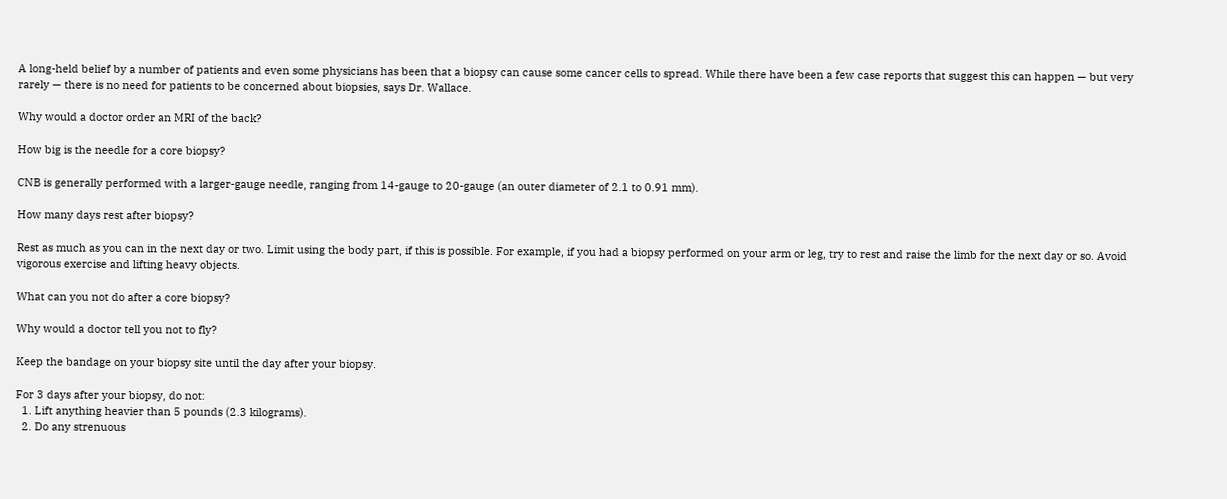A long-held belief by a number of patients and even some physicians has been that a biopsy can cause some cancer cells to spread. While there have been a few case reports that suggest this can happen — but very rarely — there is no need for patients to be concerned about biopsies, says Dr. Wallace.

Why would a doctor order an MRI of the back?

How big is the needle for a core biopsy?

CNB is generally performed with a larger-gauge needle, ranging from 14-gauge to 20-gauge (an outer diameter of 2.1 to 0.91 mm).

How many days rest after biopsy?

Rest as much as you can in the next day or two. Limit using the body part, if this is possible. For example, if you had a biopsy performed on your arm or leg, try to rest and raise the limb for the next day or so. Avoid vigorous exercise and lifting heavy objects.

What can you not do after a core biopsy?

Why would a doctor tell you not to fly?

Keep the bandage on your biopsy site until the day after your biopsy.

For 3 days after your biopsy, do not:
  1. Lift anything heavier than 5 pounds (2.3 kilograms).
  2. Do any strenuous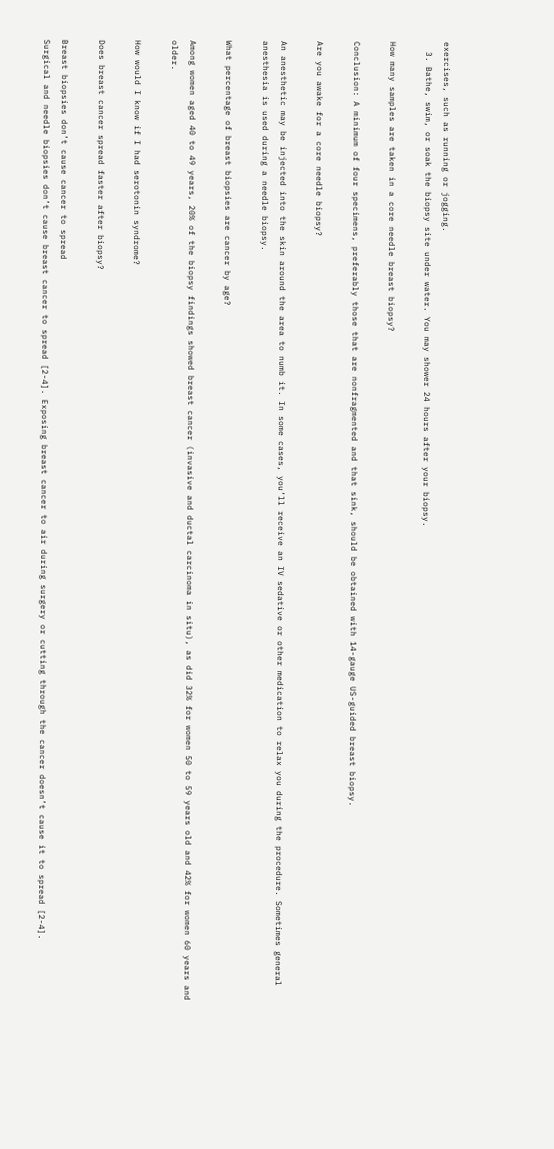exercises, such as running or jogging.
  3. Bathe, swim, or soak the biopsy site under water. You may shower 24 hours after your biopsy.

How many samples are taken in a core needle breast biopsy?

Conclusion: A minimum of four specimens, preferably those that are nonfragmented and that sink, should be obtained with 14-gauge US-guided breast biopsy.

Are you awake for a core needle biopsy?

An anesthetic may be injected into the skin around the area to numb it. In some cases, you’ll receive an IV sedative or other medication to relax you during the procedure. Sometimes general anesthesia is used during a needle biopsy.

What percentage of breast biopsies are cancer by age?

Among women aged 40 to 49 years, 20% of the biopsy findings showed breast cancer (invasive and ductal carcinoma in situ), as did 32% for women 50 to 59 years old and 42% for women 60 years and older.

How would I know if I had serotonin syndrome?

Does breast cancer spread faster after biopsy?

Breast biopsies don’t cause cancer to spread
Surgical and needle biopsies don’t cause breast cancer to spread [2-4]. Exposing breast cancer to air during surgery or cutting through the cancer doesn’t cause it to spread [2-4].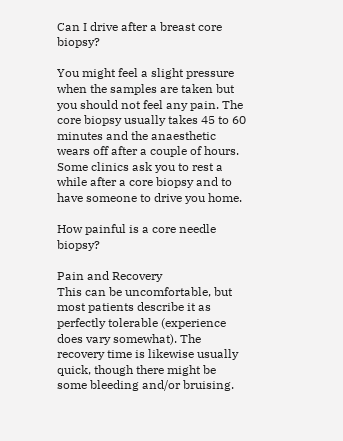Can I drive after a breast core biopsy?

You might feel a slight pressure when the samples are taken but you should not feel any pain. The core biopsy usually takes 45 to 60 minutes and the anaesthetic wears off after a couple of hours. Some clinics ask you to rest a while after a core biopsy and to have someone to drive you home.

How painful is a core needle biopsy?

Pain and Recovery
This can be uncomfortable, but most patients describe it as perfectly tolerable (experience does vary somewhat). The recovery time is likewise usually quick, though there might be some bleeding and/or bruising.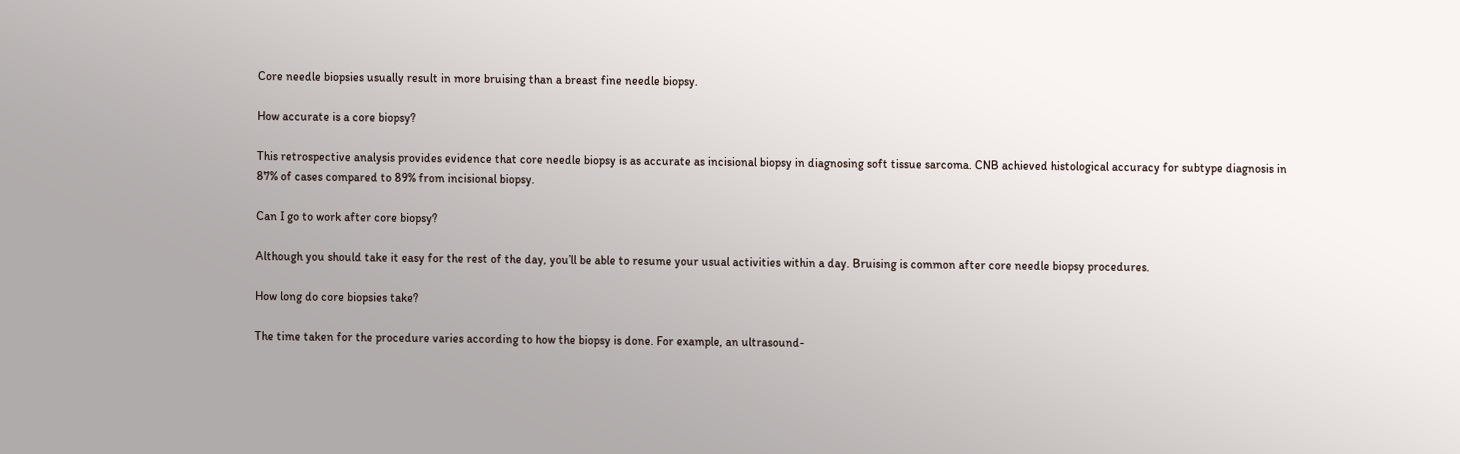Core needle biopsies usually result in more bruising than a breast fine needle biopsy.

How accurate is a core biopsy?

This retrospective analysis provides evidence that core needle biopsy is as accurate as incisional biopsy in diagnosing soft tissue sarcoma. CNB achieved histological accuracy for subtype diagnosis in 87% of cases compared to 89% from incisional biopsy.

Can I go to work after core biopsy?

Although you should take it easy for the rest of the day, you’ll be able to resume your usual activities within a day. Bruising is common after core needle biopsy procedures.

How long do core biopsies take?

The time taken for the procedure varies according to how the biopsy is done. For example, an ultrasound-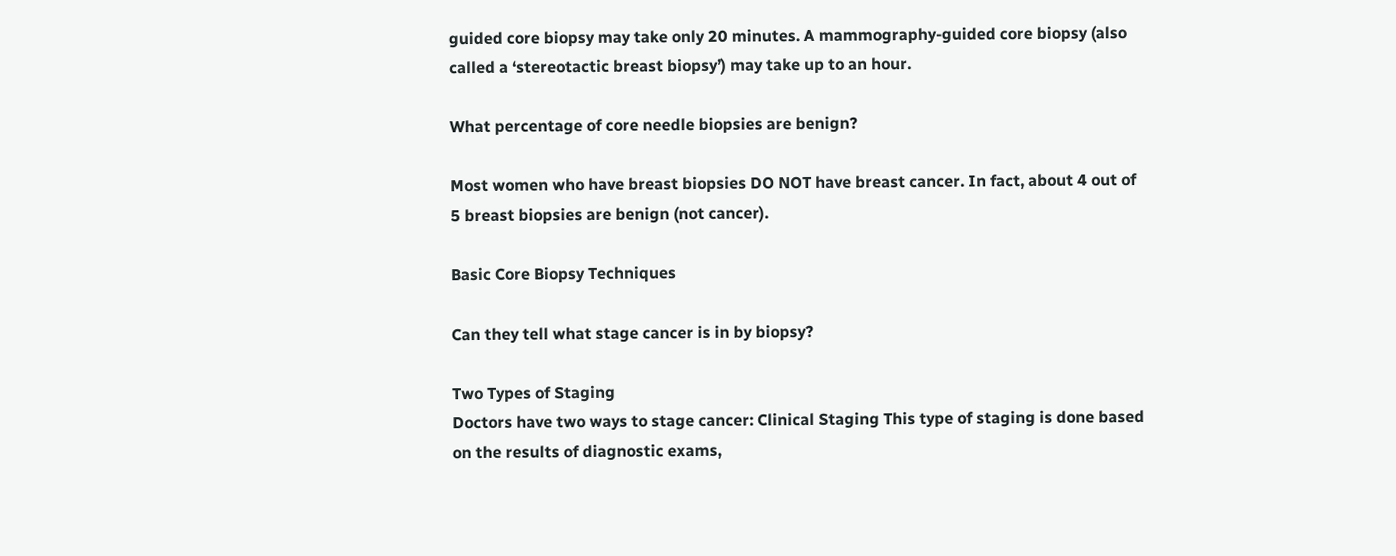guided core biopsy may take only 20 minutes. A mammography-guided core biopsy (also called a ‘stereotactic breast biopsy’) may take up to an hour.

What percentage of core needle biopsies are benign?

Most women who have breast biopsies DO NOT have breast cancer. In fact, about 4 out of 5 breast biopsies are benign (not cancer).

Basic Core Biopsy Techniques

Can they tell what stage cancer is in by biopsy?

Two Types of Staging
Doctors have two ways to stage cancer: Clinical Staging This type of staging is done based on the results of diagnostic exams,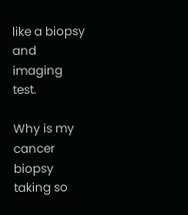like a biopsy and imaging test.

Why is my cancer biopsy taking so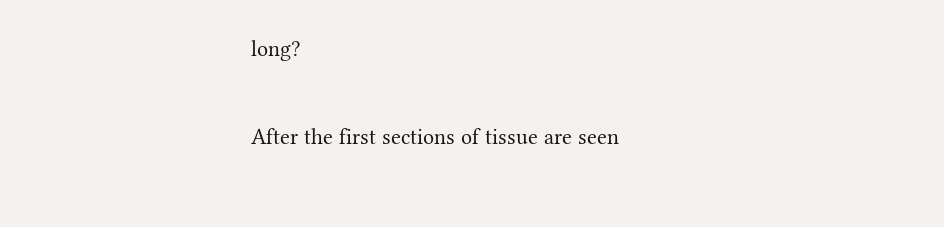long?

After the first sections of tissue are seen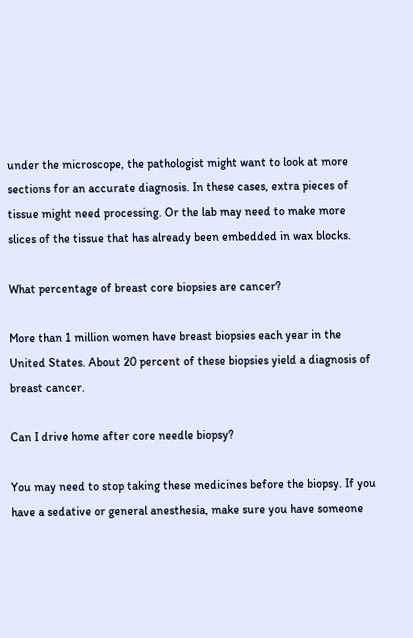under the microscope, the pathologist might want to look at more sections for an accurate diagnosis. In these cases, extra pieces of tissue might need processing. Or the lab may need to make more slices of the tissue that has already been embedded in wax blocks.

What percentage of breast core biopsies are cancer?

More than 1 million women have breast biopsies each year in the United States. About 20 percent of these biopsies yield a diagnosis of breast cancer.

Can I drive home after core needle biopsy?

You may need to stop taking these medicines before the biopsy. If you have a sedative or general anesthesia, make sure you have someone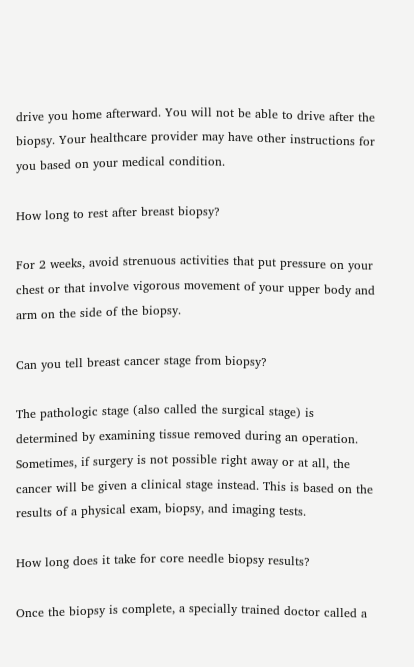drive you home afterward. You will not be able to drive after the biopsy. Your healthcare provider may have other instructions for you based on your medical condition.

How long to rest after breast biopsy?

For 2 weeks, avoid strenuous activities that put pressure on your chest or that involve vigorous movement of your upper body and arm on the side of the biopsy.

Can you tell breast cancer stage from biopsy?

The pathologic stage (also called the surgical stage) is determined by examining tissue removed during an operation. Sometimes, if surgery is not possible right away or at all, the cancer will be given a clinical stage instead. This is based on the results of a physical exam, biopsy, and imaging tests.

How long does it take for core needle biopsy results?

Once the biopsy is complete, a specially trained doctor called a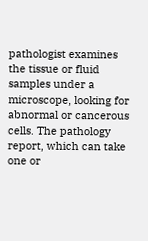pathologist examines the tissue or fluid samples under a microscope, looking for abnormal or cancerous cells. The pathology report, which can take one or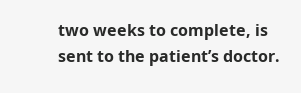two weeks to complete, is sent to the patient’s doctor.